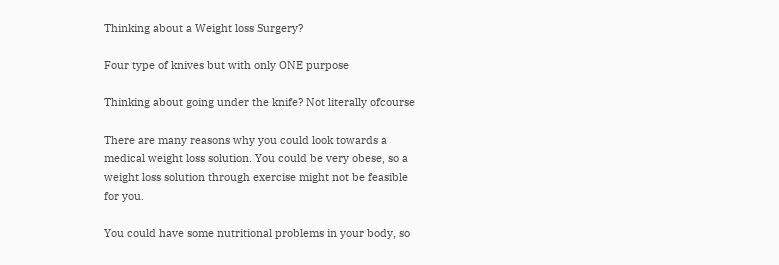Thinking about a Weight loss Surgery?

Four type of knives but with only ONE purpose

Thinking about going under the knife? Not literally ofcourse

There are many reasons why you could look towards a medical weight loss solution. You could be very obese, so a weight loss solution through exercise might not be feasible for you.

You could have some nutritional problems in your body, so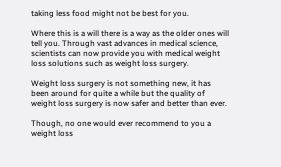taking less food might not be best for you.

Where this is a will there is a way as the older ones will tell you. Through vast advances in medical science, scientists can now provide you with medical weight loss solutions such as weight loss surgery.

Weight loss surgery is not something new, it has been around for quite a while but the quality of weight loss surgery is now safer and better than ever.

Though, no one would ever recommend to you a weight loss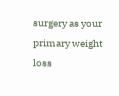surgery as your primary weight loss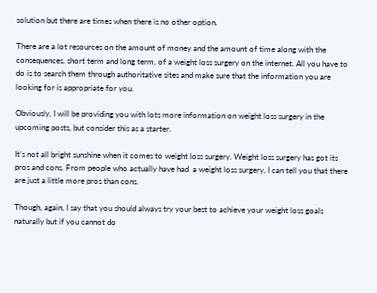solution but there are times when there is no other option.

There are a lot resources on the amount of money and the amount of time along with the consequences, short term and long term, of a weight loss surgery on the internet. All you have to do is to search them through authoritative sites and make sure that the information you are looking for is appropriate for you.

Obviously, I will be providing you with lots more information on weight loss surgery in the upcoming posts, but consider this as a starter.

It’s not all bright sunshine when it comes to weight loss surgery. Weight loss surgery has got its pros and cons. From people who actually have had  a weight loss surgery, I can tell you that there are just a little more pros than cons.

Though, again, I say that you should always try your best to achieve your weight loss goals naturally but if you cannot do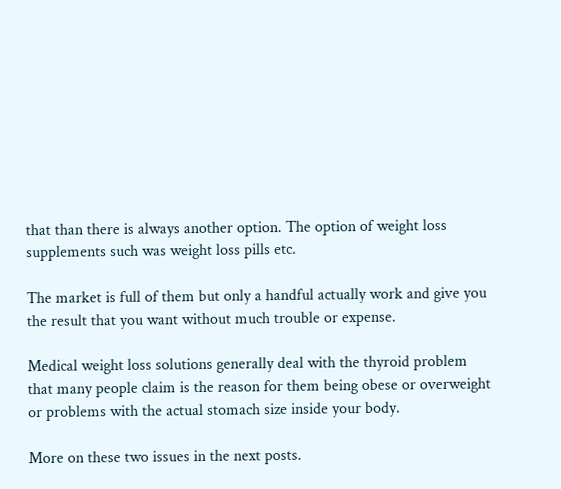that than there is always another option. The option of weight loss supplements such was weight loss pills etc.

The market is full of them but only a handful actually work and give you the result that you want without much trouble or expense.

Medical weight loss solutions generally deal with the thyroid problem that many people claim is the reason for them being obese or overweight or problems with the actual stomach size inside your body.

More on these two issues in the next posts.